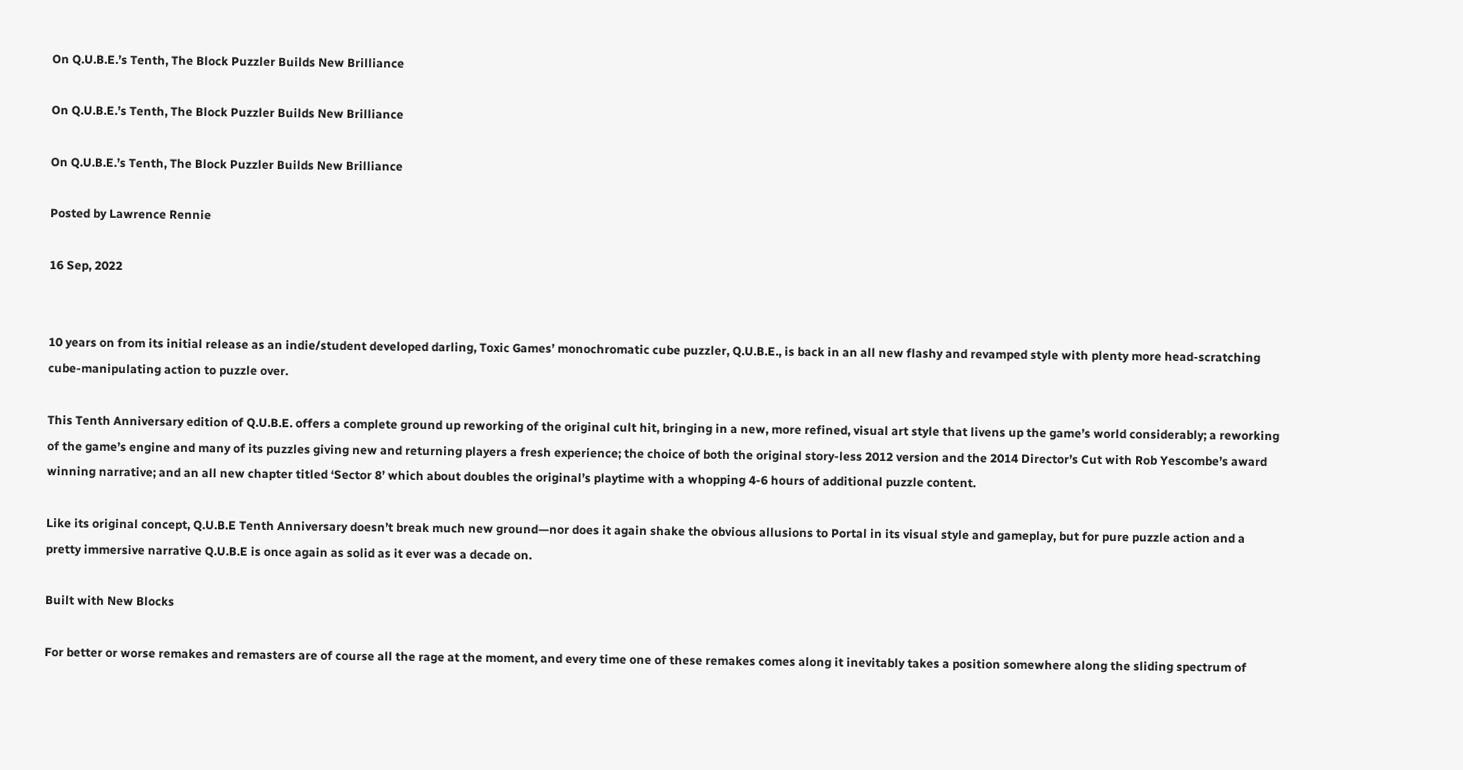On Q.U.B.E.’s Tenth, The Block Puzzler Builds New Brilliance

On Q.U.B.E.’s Tenth, The Block Puzzler Builds New Brilliance

On Q.U.B.E.’s Tenth, The Block Puzzler Builds New Brilliance

Posted by Lawrence Rennie

16 Sep, 2022


10 years on from its initial release as an indie/student developed darling, Toxic Games’ monochromatic cube puzzler, Q.U.B.E., is back in an all new flashy and revamped style with plenty more head-scratching cube-manipulating action to puzzle over.

This Tenth Anniversary edition of Q.U.B.E. offers a complete ground up reworking of the original cult hit, bringing in a new, more refined, visual art style that livens up the game’s world considerably; a reworking of the game’s engine and many of its puzzles giving new and returning players a fresh experience; the choice of both the original story-less 2012 version and the 2014 Director’s Cut with Rob Yescombe’s award winning narrative; and an all new chapter titled ‘Sector 8’ which about doubles the original’s playtime with a whopping 4-6 hours of additional puzzle content.

Like its original concept, Q.U.B.E Tenth Anniversary doesn’t break much new ground—nor does it again shake the obvious allusions to Portal in its visual style and gameplay, but for pure puzzle action and a pretty immersive narrative Q.U.B.E is once again as solid as it ever was a decade on.

Built with New Blocks

For better or worse remakes and remasters are of course all the rage at the moment, and every time one of these remakes comes along it inevitably takes a position somewhere along the sliding spectrum of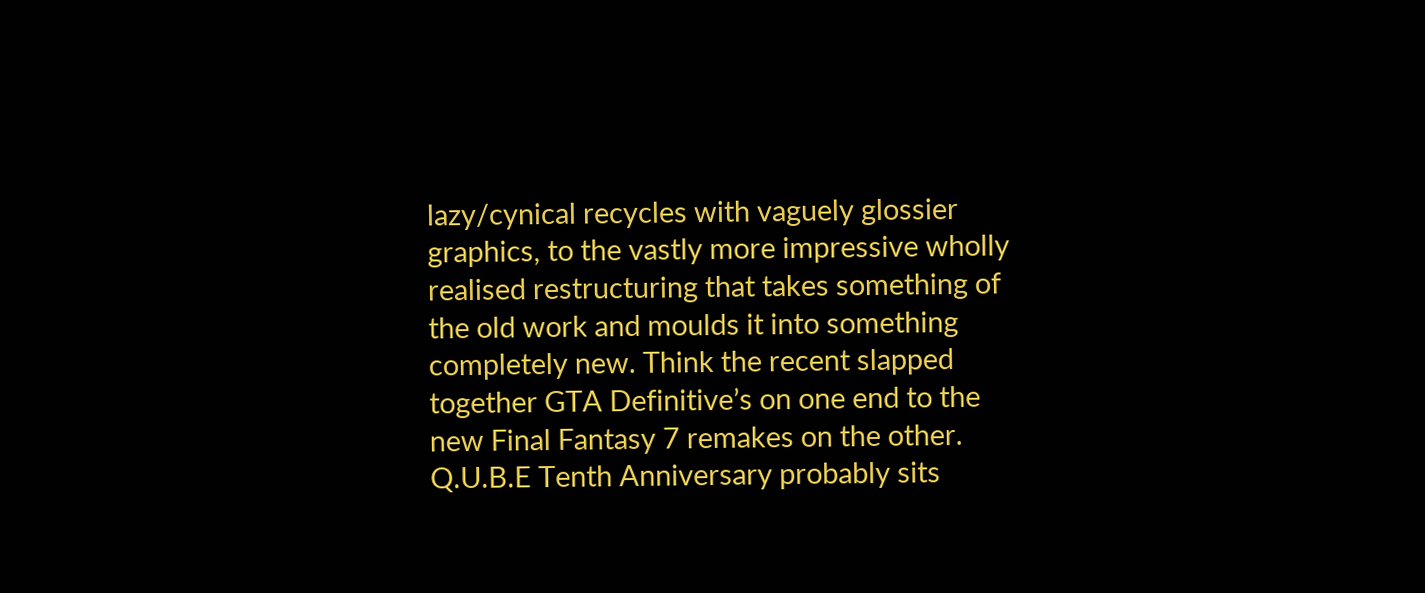lazy/cynical recycles with vaguely glossier graphics, to the vastly more impressive wholly realised restructuring that takes something of the old work and moulds it into something completely new. Think the recent slapped together GTA Definitive’s on one end to the new Final Fantasy 7 remakes on the other. Q.U.B.E Tenth Anniversary probably sits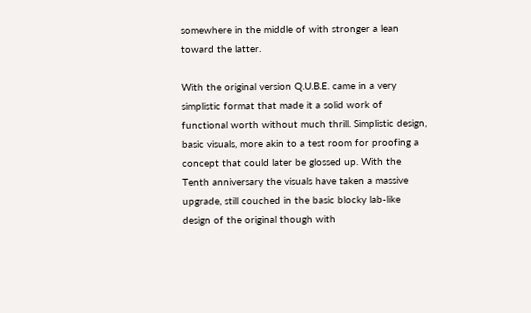somewhere in the middle of with stronger a lean toward the latter.

With the original version Q.U.B.E. came in a very simplistic format that made it a solid work of functional worth without much thrill. Simplistic design, basic visuals, more akin to a test room for proofing a concept that could later be glossed up. With the Tenth anniversary the visuals have taken a massive upgrade, still couched in the basic blocky lab-like design of the original though with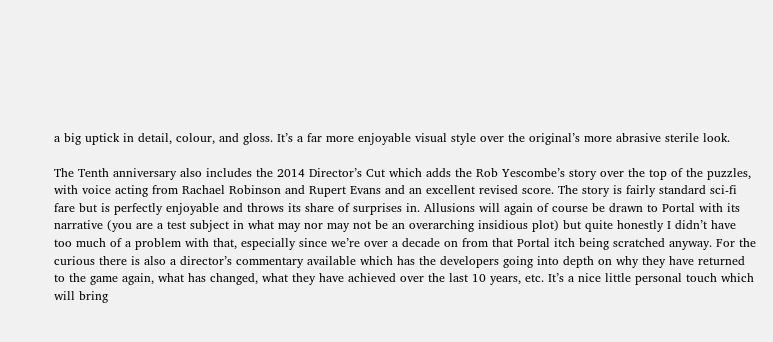a big uptick in detail, colour, and gloss. It’s a far more enjoyable visual style over the original’s more abrasive sterile look.

The Tenth anniversary also includes the 2014 Director’s Cut which adds the Rob Yescombe’s story over the top of the puzzles, with voice acting from Rachael Robinson and Rupert Evans and an excellent revised score. The story is fairly standard sci-fi fare but is perfectly enjoyable and throws its share of surprises in. Allusions will again of course be drawn to Portal with its narrative (you are a test subject in what may nor may not be an overarching insidious plot) but quite honestly I didn’t have too much of a problem with that, especially since we’re over a decade on from that Portal itch being scratched anyway. For the curious there is also a director’s commentary available which has the developers going into depth on why they have returned to the game again, what has changed, what they have achieved over the last 10 years, etc. It’s a nice little personal touch which will bring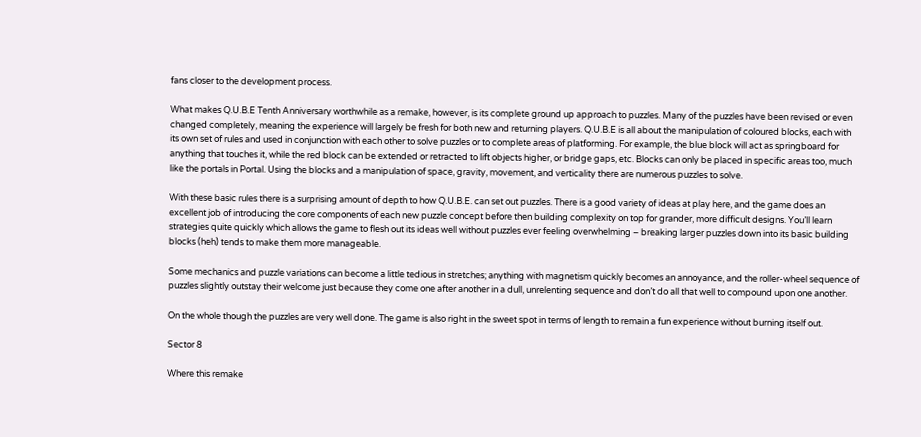fans closer to the development process.

What makes Q.U.B.E Tenth Anniversary worthwhile as a remake, however, is its complete ground up approach to puzzles. Many of the puzzles have been revised or even changed completely, meaning the experience will largely be fresh for both new and returning players. Q.U.B.E is all about the manipulation of coloured blocks, each with its own set of rules and used in conjunction with each other to solve puzzles or to complete areas of platforming. For example, the blue block will act as springboard for anything that touches it, while the red block can be extended or retracted to lift objects higher, or bridge gaps, etc. Blocks can only be placed in specific areas too, much like the portals in Portal. Using the blocks and a manipulation of space, gravity, movement, and verticality there are numerous puzzles to solve.

With these basic rules there is a surprising amount of depth to how Q.U.B.E. can set out puzzles. There is a good variety of ideas at play here, and the game does an excellent job of introducing the core components of each new puzzle concept before then building complexity on top for grander, more difficult designs. You’ll learn strategies quite quickly which allows the game to flesh out its ideas well without puzzles ever feeling overwhelming – breaking larger puzzles down into its basic building blocks (heh) tends to make them more manageable.

Some mechanics and puzzle variations can become a little tedious in stretches; anything with magnetism quickly becomes an annoyance, and the roller-wheel sequence of puzzles slightly outstay their welcome just because they come one after another in a dull, unrelenting sequence and don’t do all that well to compound upon one another.

On the whole though the puzzles are very well done. The game is also right in the sweet spot in terms of length to remain a fun experience without burning itself out.

Sector 8

Where this remake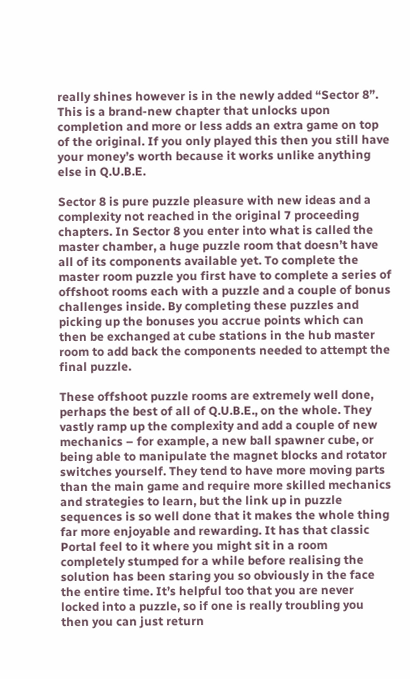really shines however is in the newly added “Sector 8”. This is a brand-new chapter that unlocks upon completion and more or less adds an extra game on top of the original. If you only played this then you still have your money’s worth because it works unlike anything else in Q.U.B.E.

Sector 8 is pure puzzle pleasure with new ideas and a complexity not reached in the original 7 proceeding chapters. In Sector 8 you enter into what is called the master chamber, a huge puzzle room that doesn’t have all of its components available yet. To complete the master room puzzle you first have to complete a series of offshoot rooms each with a puzzle and a couple of bonus challenges inside. By completing these puzzles and picking up the bonuses you accrue points which can then be exchanged at cube stations in the hub master room to add back the components needed to attempt the final puzzle.

These offshoot puzzle rooms are extremely well done, perhaps the best of all of Q.U.B.E., on the whole. They vastly ramp up the complexity and add a couple of new mechanics – for example, a new ball spawner cube, or being able to manipulate the magnet blocks and rotator switches yourself. They tend to have more moving parts than the main game and require more skilled mechanics and strategies to learn, but the link up in puzzle sequences is so well done that it makes the whole thing far more enjoyable and rewarding. It has that classic Portal feel to it where you might sit in a room completely stumped for a while before realising the solution has been staring you so obviously in the face the entire time. It’s helpful too that you are never locked into a puzzle, so if one is really troubling you then you can just return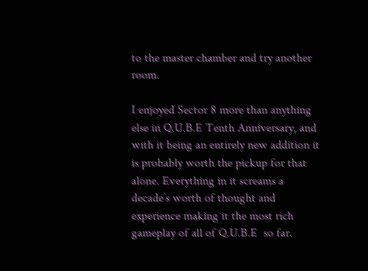to the master chamber and try another room.

I enjoyed Sector 8 more than anything else in Q.U.B.E Tenth Anniversary, and with it being an entirely new addition it is probably worth the pickup for that alone. Everything in it screams a decade’s worth of thought and experience making it the most rich gameplay of all of Q.U.B.E  so far.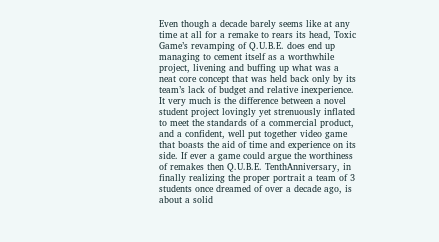Even though a decade barely seems like at any time at all for a remake to rears its head, Toxic Game’s revamping of Q.U.B.E. does end up managing to cement itself as a worthwhile project, livening and buffing up what was a neat core concept that was held back only by its team’s lack of budget and relative inexperience. It very much is the difference between a novel student project lovingly yet strenuously inflated to meet the standards of a commercial product, and a confident, well put together video game that boasts the aid of time and experience on its side. If ever a game could argue the worthiness of remakes then Q.U.B.E. TenthAnniversary, in finally realizing the proper portrait a team of 3 students once dreamed of over a decade ago, is about a solid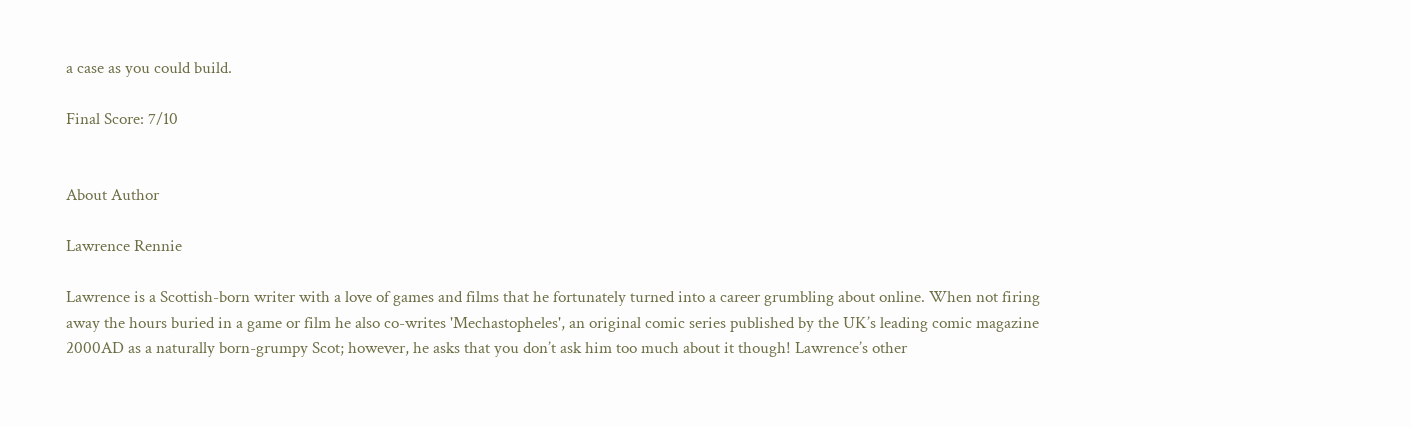a case as you could build.

Final Score: 7/10


About Author

Lawrence Rennie

Lawrence is a Scottish-born writer with a love of games and films that he fortunately turned into a career grumbling about online. When not firing away the hours buried in a game or film he also co-writes 'Mechastopheles', an original comic series published by the UK’s leading comic magazine 2000AD as a naturally born-grumpy Scot; however, he asks that you don’t ask him too much about it though! Lawrence’s other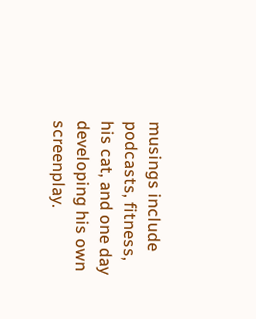musings include podcasts, fitness, his cat, and one day developing his own screenplay.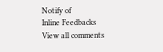Notify of
Inline Feedbacks
View all comments